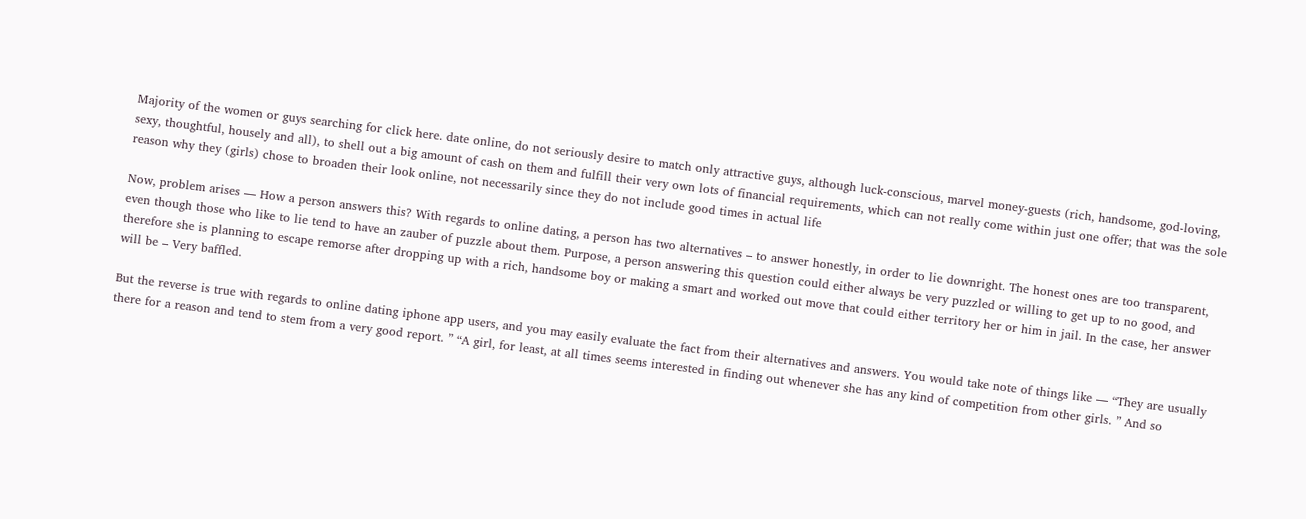Majority of the women or guys searching for click here. date online, do not seriously desire to match only attractive guys, although luck-conscious, marvel money-guests (rich, handsome, god-loving, sexy, thoughtful, housely and all), to shell out a big amount of cash on them and fulfill their very own lots of financial requirements, which can not really come within just one offer; that was the sole reason why they (girls) chose to broaden their look online, not necessarily since they do not include good times in actual life

Now, problem arises — How a person answers this? With regards to online dating, a person has two alternatives – to answer honestly, in order to lie downright. The honest ones are too transparent, even though those who like to lie tend to have an zauber of puzzle about them. Purpose, a person answering this question could either always be very puzzled or willing to get up to no good, and therefore she is planning to escape remorse after dropping up with a rich, handsome boy or making a smart and worked out move that could either territory her or him in jail. In the case, her answer will be – Very baffled.

But the reverse is true with regards to online dating iphone app users, and you may easily evaluate the fact from their alternatives and answers. You would take note of things like — “They are usually there for a reason and tend to stem from a very good report. ” “A girl, for least, at all times seems interested in finding out whenever she has any kind of competition from other girls. ” And so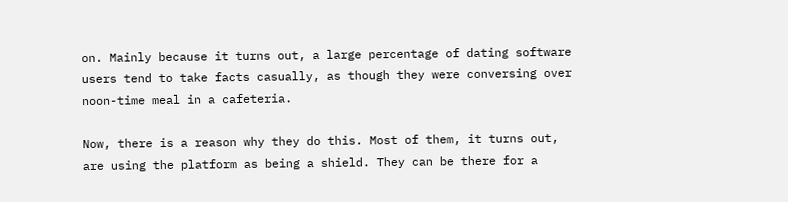on. Mainly because it turns out, a large percentage of dating software users tend to take facts casually, as though they were conversing over noon-time meal in a cafeteria.

Now, there is a reason why they do this. Most of them, it turns out, are using the platform as being a shield. They can be there for a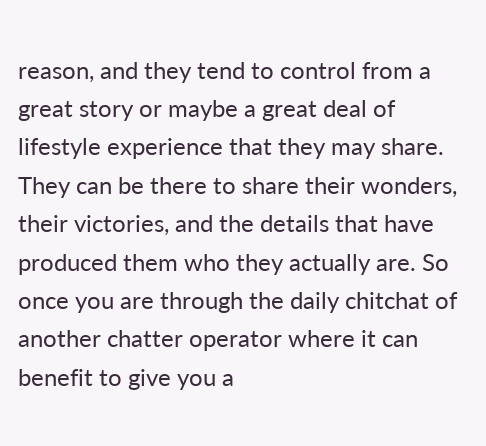reason, and they tend to control from a great story or maybe a great deal of lifestyle experience that they may share. They can be there to share their wonders, their victories, and the details that have produced them who they actually are. So once you are through the daily chitchat of another chatter operator where it can benefit to give you a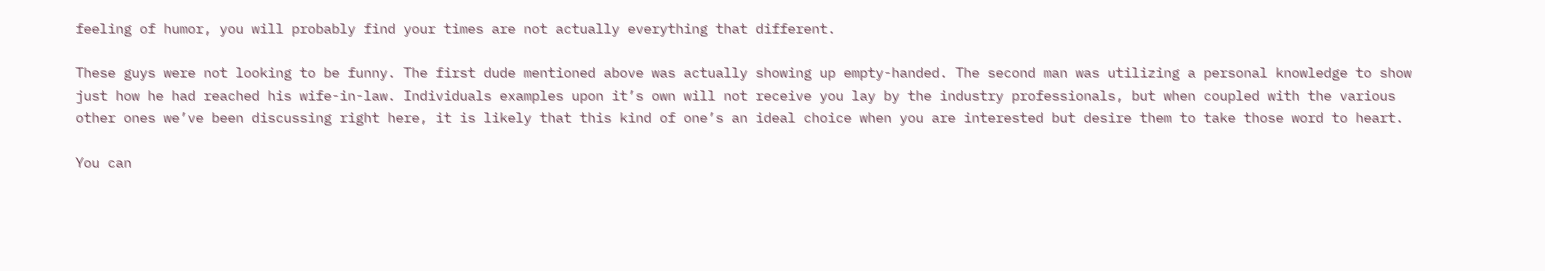feeling of humor, you will probably find your times are not actually everything that different.

These guys were not looking to be funny. The first dude mentioned above was actually showing up empty-handed. The second man was utilizing a personal knowledge to show just how he had reached his wife-in-law. Individuals examples upon it’s own will not receive you lay by the industry professionals, but when coupled with the various other ones we’ve been discussing right here, it is likely that this kind of one’s an ideal choice when you are interested but desire them to take those word to heart.

You can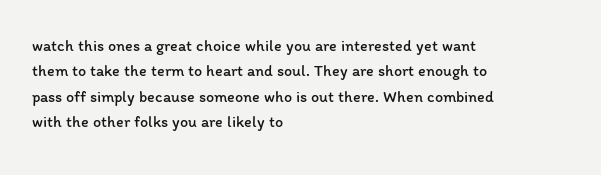watch this ones a great choice while you are interested yet want them to take the term to heart and soul. They are short enough to pass off simply because someone who is out there. When combined with the other folks you are likely to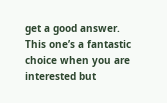get a good answer. This one’s a fantastic choice when you are interested but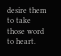desire them to take those word to heart.